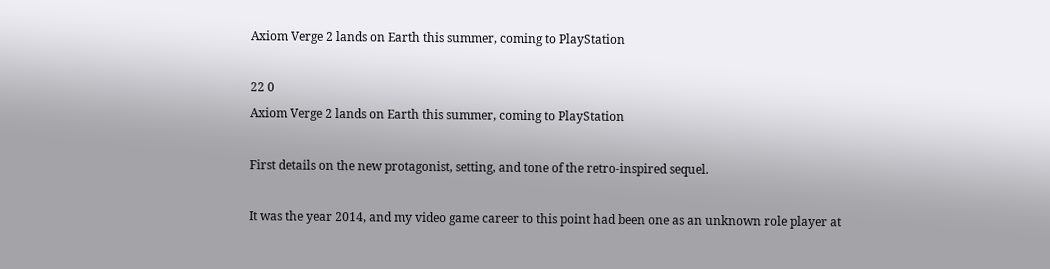Axiom Verge 2 lands on Earth this summer, coming to PlayStation

22 0
Axiom Verge 2 lands on Earth this summer, coming to PlayStation

First details on the new protagonist, setting, and tone of the retro-inspired sequel.

It was the year 2014, and my video game career to this point had been one as an unknown role player at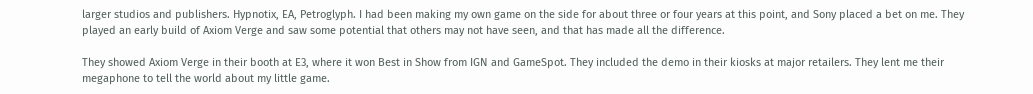larger studios and publishers. Hypnotix, EA, Petroglyph. I had been making my own game on the side for about three or four years at this point, and Sony placed a bet on me. They played an early build of Axiom Verge and saw some potential that others may not have seen, and that has made all the difference.

They showed Axiom Verge in their booth at E3, where it won Best in Show from IGN and GameSpot. They included the demo in their kiosks at major retailers. They lent me their megaphone to tell the world about my little game.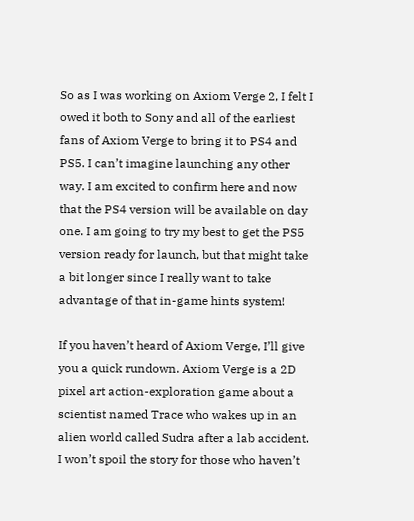So as I was working on Axiom Verge 2, I felt I owed it both to Sony and all of the earliest fans of Axiom Verge to bring it to PS4 and PS5. I can’t imagine launching any other way. I am excited to confirm here and now that the PS4 version will be available on day one. I am going to try my best to get the PS5 version ready for launch, but that might take a bit longer since I really want to take advantage of that in-game hints system!

If you haven’t heard of Axiom Verge, I’ll give you a quick rundown. Axiom Verge is a 2D pixel art action-exploration game about a scientist named Trace who wakes up in an alien world called Sudra after a lab accident. I won’t spoil the story for those who haven’t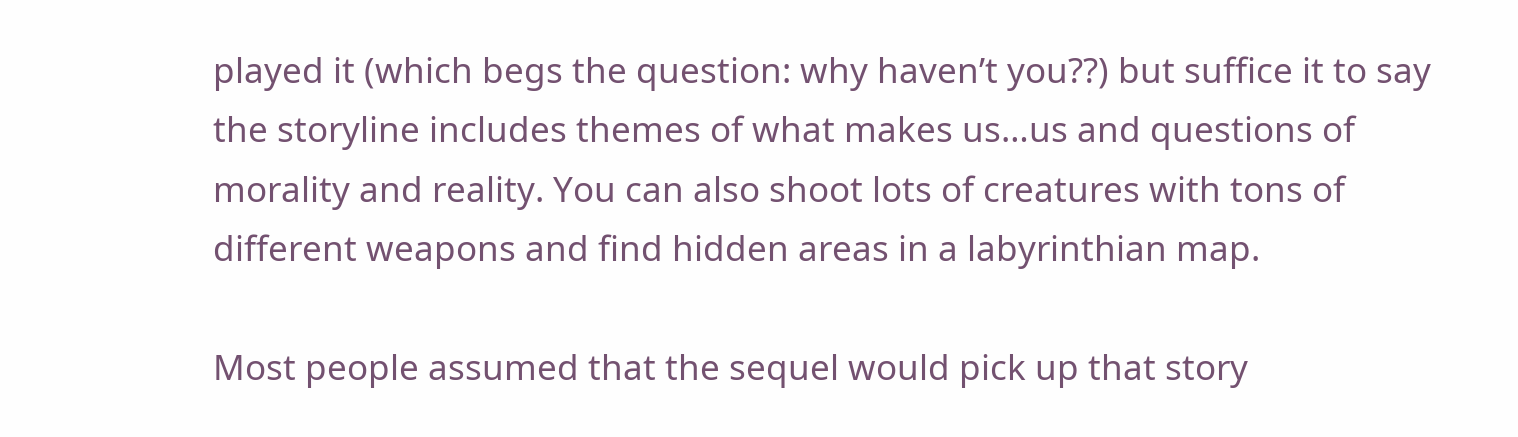played it (which begs the question: why haven’t you??) but suffice it to say the storyline includes themes of what makes us…us and questions of morality and reality. You can also shoot lots of creatures with tons of different weapons and find hidden areas in a labyrinthian map.

Most people assumed that the sequel would pick up that story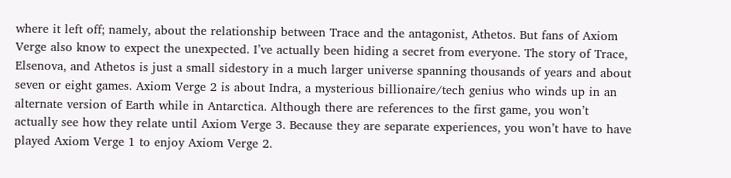where it left off; namely, about the relationship between Trace and the antagonist, Athetos. But fans of Axiom Verge also know to expect the unexpected. I’ve actually been hiding a secret from everyone. The story of Trace, Elsenova, and Athetos is just a small sidestory in a much larger universe spanning thousands of years and about seven or eight games. Axiom Verge 2 is about Indra, a mysterious billionaire/tech genius who winds up in an alternate version of Earth while in Antarctica. Although there are references to the first game, you won’t actually see how they relate until Axiom Verge 3. Because they are separate experiences, you won’t have to have played Axiom Verge 1 to enjoy Axiom Verge 2.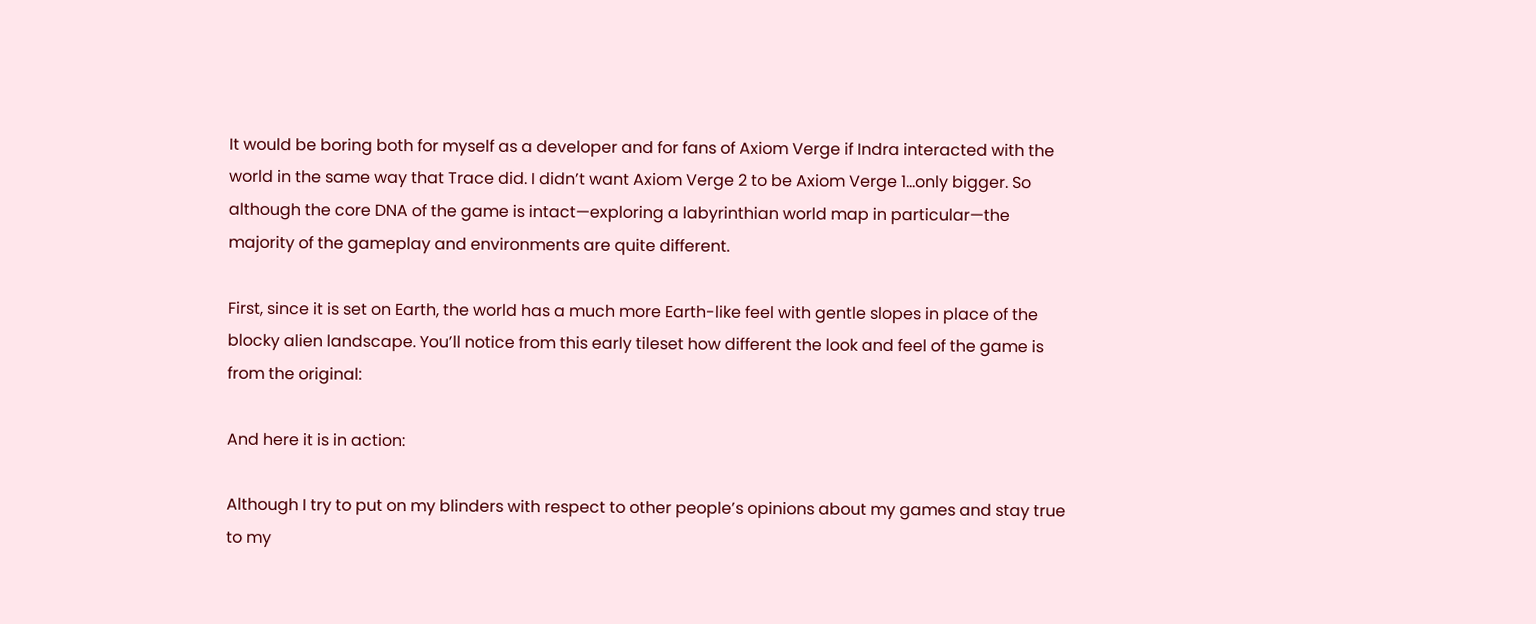It would be boring both for myself as a developer and for fans of Axiom Verge if Indra interacted with the world in the same way that Trace did. I didn’t want Axiom Verge 2 to be Axiom Verge 1…only bigger. So although the core DNA of the game is intact—exploring a labyrinthian world map in particular—the majority of the gameplay and environments are quite different.

First, since it is set on Earth, the world has a much more Earth-like feel with gentle slopes in place of the blocky alien landscape. You’ll notice from this early tileset how different the look and feel of the game is from the original:

And here it is in action:

Although I try to put on my blinders with respect to other people’s opinions about my games and stay true to my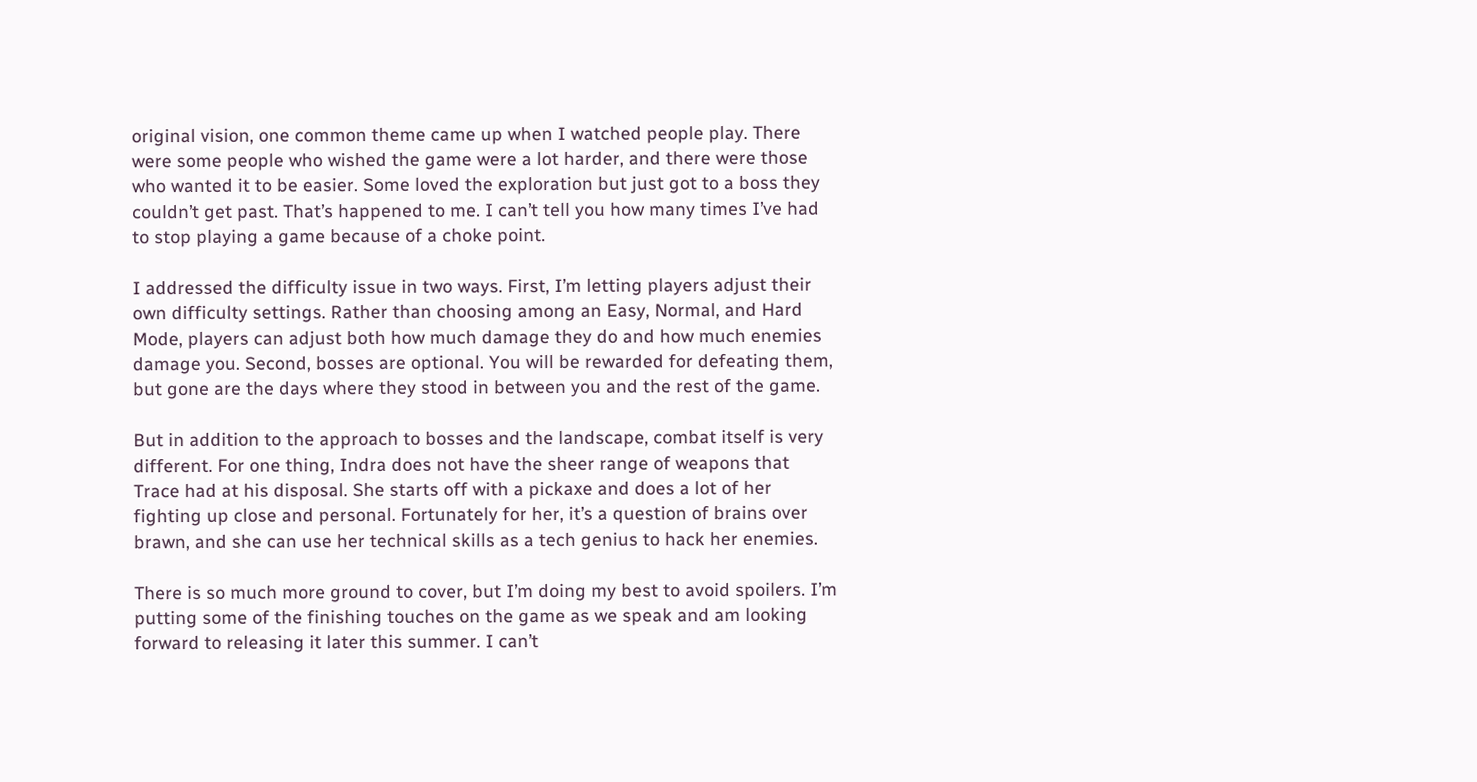original vision, one common theme came up when I watched people play. There were some people who wished the game were a lot harder, and there were those who wanted it to be easier. Some loved the exploration but just got to a boss they couldn’t get past. That’s happened to me. I can’t tell you how many times I’ve had to stop playing a game because of a choke point.

I addressed the difficulty issue in two ways. First, I’m letting players adjust their own difficulty settings. Rather than choosing among an Easy, Normal, and Hard Mode, players can adjust both how much damage they do and how much enemies damage you. Second, bosses are optional. You will be rewarded for defeating them, but gone are the days where they stood in between you and the rest of the game.

But in addition to the approach to bosses and the landscape, combat itself is very different. For one thing, Indra does not have the sheer range of weapons that Trace had at his disposal. She starts off with a pickaxe and does a lot of her fighting up close and personal. Fortunately for her, it’s a question of brains over brawn, and she can use her technical skills as a tech genius to hack her enemies.

There is so much more ground to cover, but I’m doing my best to avoid spoilers. I’m putting some of the finishing touches on the game as we speak and am looking forward to releasing it later this summer. I can’t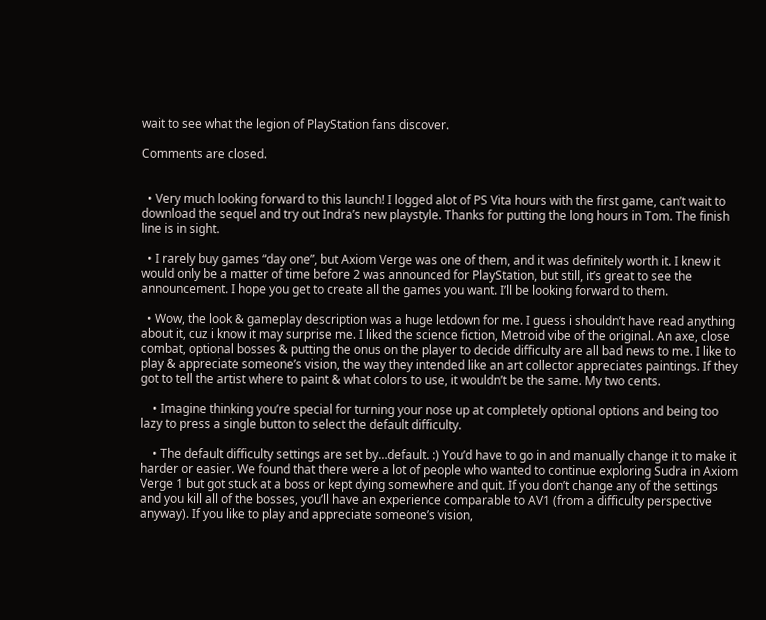wait to see what the legion of PlayStation fans discover.

Comments are closed.


  • Very much looking forward to this launch! I logged alot of PS Vita hours with the first game, can’t wait to download the sequel and try out Indra’s new playstyle. Thanks for putting the long hours in Tom. The finish line is in sight.

  • I rarely buy games “day one”, but Axiom Verge was one of them, and it was definitely worth it. I knew it would only be a matter of time before 2 was announced for PlayStation, but still, it’s great to see the announcement. I hope you get to create all the games you want. I’ll be looking forward to them.

  • Wow, the look & gameplay description was a huge letdown for me. I guess i shouldn’t have read anything about it, cuz i know it may surprise me. I liked the science fiction, Metroid vibe of the original. An axe, close combat, optional bosses & putting the onus on the player to decide difficulty are all bad news to me. I like to play & appreciate someone’s vision, the way they intended like an art collector appreciates paintings. If they got to tell the artist where to paint & what colors to use, it wouldn’t be the same. My two cents.

    • Imagine thinking you’re special for turning your nose up at completely optional options and being too lazy to press a single button to select the default difficulty.

    • The default difficulty settings are set by…default. :) You’d have to go in and manually change it to make it harder or easier. We found that there were a lot of people who wanted to continue exploring Sudra in Axiom Verge 1 but got stuck at a boss or kept dying somewhere and quit. If you don’t change any of the settings and you kill all of the bosses, you’ll have an experience comparable to AV1 (from a difficulty perspective anyway). If you like to play and appreciate someone’s vision,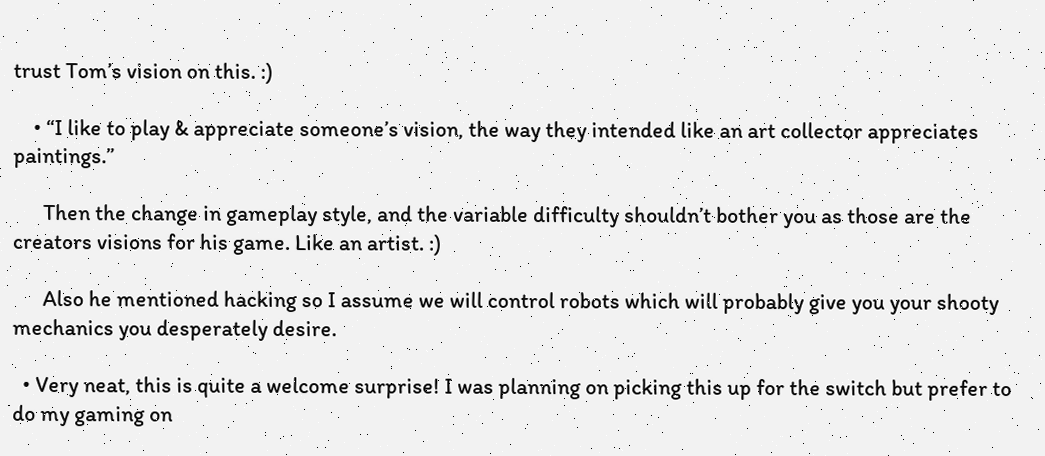trust Tom’s vision on this. :)

    • “I like to play & appreciate someone’s vision, the way they intended like an art collector appreciates paintings.”

      Then the change in gameplay style, and the variable difficulty shouldn’t bother you as those are the creators visions for his game. Like an artist. :)

      Also he mentioned hacking so I assume we will control robots which will probably give you your shooty mechanics you desperately desire.

  • Very neat, this is quite a welcome surprise! I was planning on picking this up for the switch but prefer to do my gaming on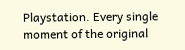Playstation. Every single moment of the original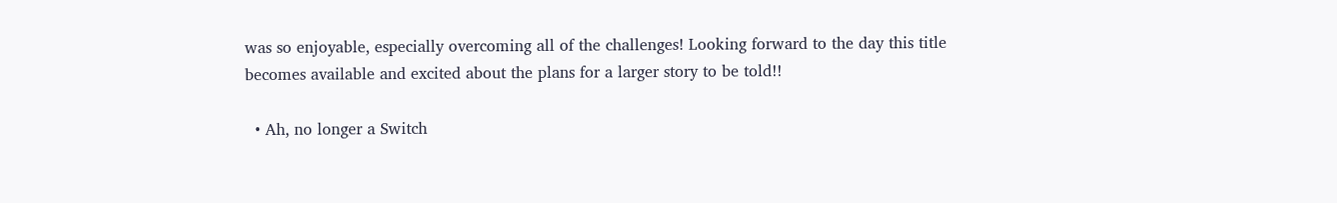was so enjoyable, especially overcoming all of the challenges! Looking forward to the day this title becomes available and excited about the plans for a larger story to be told!!

  • Ah, no longer a Switch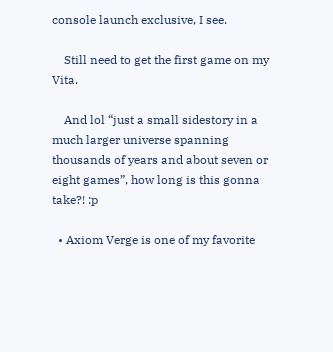console launch exclusive, I see.

    Still need to get the first game on my Vita.

    And lol “just a small sidestory in a much larger universe spanning thousands of years and about seven or eight games”, how long is this gonna take?! :p

  • Axiom Verge is one of my favorite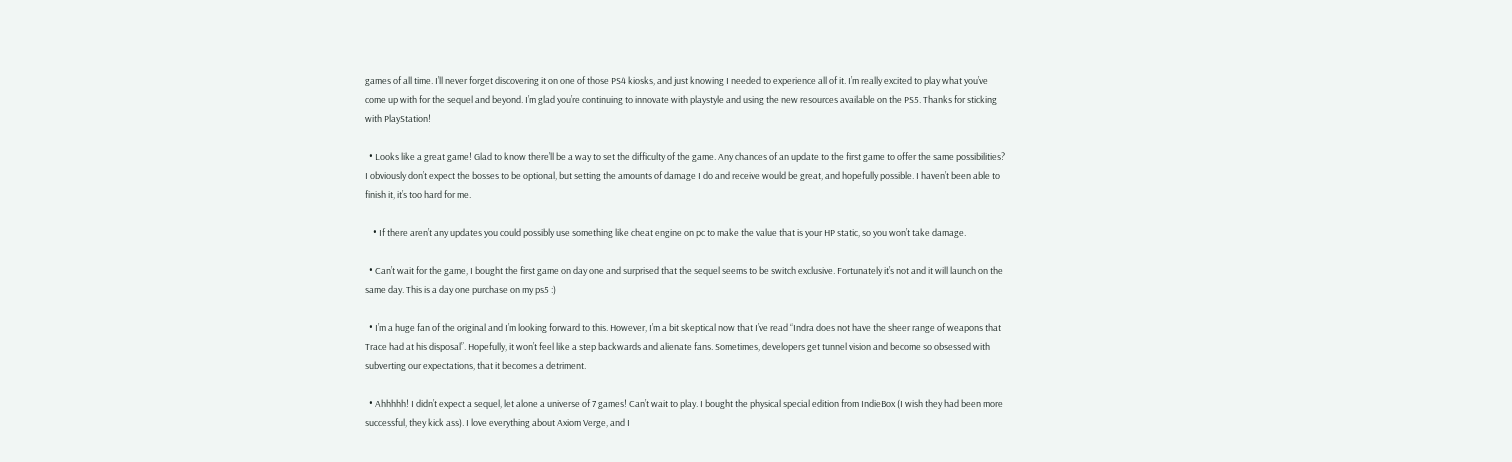games of all time. I’ll never forget discovering it on one of those PS4 kiosks, and just knowing I needed to experience all of it. I’m really excited to play what you’ve come up with for the sequel and beyond. I’m glad you’re continuing to innovate with playstyle and using the new resources available on the PS5. Thanks for sticking with PlayStation!

  • Looks like a great game! Glad to know there’ll be a way to set the difficulty of the game. Any chances of an update to the first game to offer the same possibilities? I obviously don’t expect the bosses to be optional, but setting the amounts of damage I do and receive would be great, and hopefully possible. I haven’t been able to finish it, it’s too hard for me.

    • If there aren’t any updates you could possibly use something like cheat engine on pc to make the value that is your HP static, so you won’t take damage.

  • Can’t wait for the game, I bought the first game on day one and surprised that the sequel seems to be switch exclusive. Fortunately it’s not and it will launch on the same day. This is a day one purchase on my ps5 :)

  • I’m a huge fan of the original and I’m looking forward to this. However, I’m a bit skeptical now that I’ve read “Indra does not have the sheer range of weapons that Trace had at his disposal”. Hopefully, it won’t feel like a step backwards and alienate fans. Sometimes, developers get tunnel vision and become so obsessed with subverting our expectations, that it becomes a detriment.

  • Ahhhhh! I didn’t expect a sequel, let alone a universe of 7 games! Can’t wait to play. I bought the physical special edition from IndieBox (I wish they had been more successful, they kick ass). I love everything about Axiom Verge, and I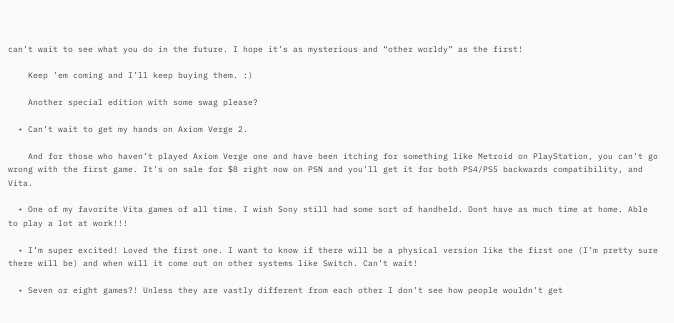can’t wait to see what you do in the future. I hope it’s as mysterious and “other worldy” as the first!

    Keep ’em coming and I’ll keep buying them. :)

    Another special edition with some swag please?

  • Can’t wait to get my hands on Axiom Verge 2.

    And for those who haven’t played Axiom Verge one and have been itching for something like Metroid on PlayStation, you can’t go wrong with the first game. It’s on sale for $8 right now on PSN and you’ll get it for both PS4/PS5 backwards compatibility, and Vita.

  • One of my favorite Vita games of all time. I wish Sony still had some sort of handheld. Dont have as much time at home. Able to play a lot at work!!!

  • I’m super excited! Loved the first one. I want to know if there will be a physical version like the first one (I’m pretty sure there will be) and when will it come out on other systems like Switch. Can’t wait!

  • Seven or eight games?! Unless they are vastly different from each other I don’t see how people wouldn’t get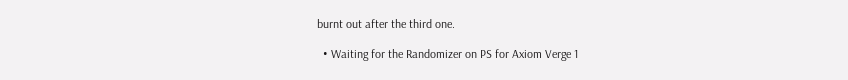burnt out after the third one.

  • Waiting for the Randomizer on PS for Axiom Verge 1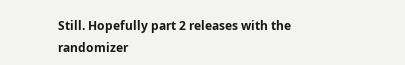Still. Hopefully part 2 releases with the randomizer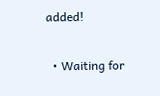added!

  • Waiting for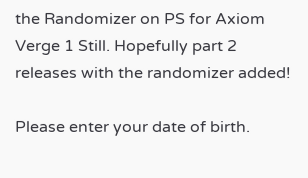the Randomizer on PS for Axiom Verge 1 Still. Hopefully part 2 releases with the randomizer added!

Please enter your date of birth.